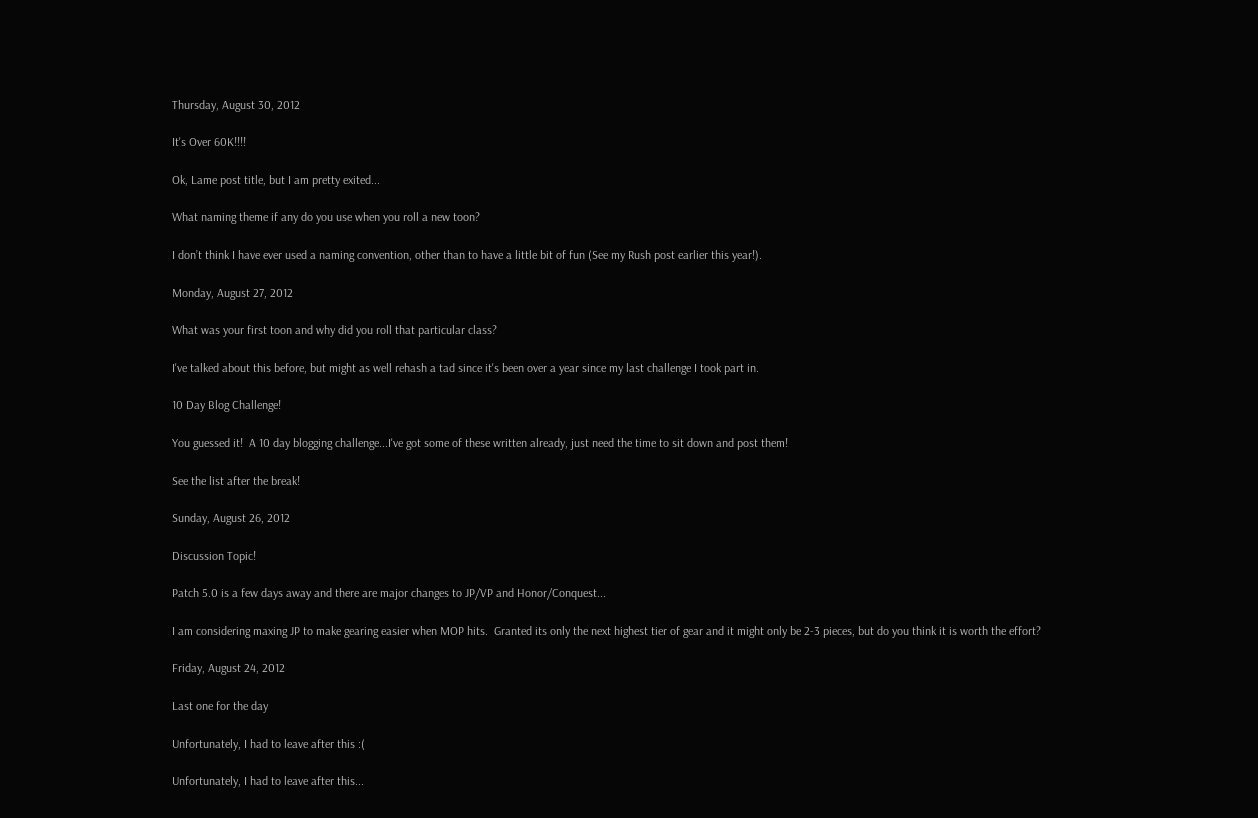Thursday, August 30, 2012

It's Over 60K!!!!

Ok, Lame post title, but I am pretty exited...

What naming theme if any do you use when you roll a new toon?

I don’t think I have ever used a naming convention, other than to have a little bit of fun (See my Rush post earlier this year!).

Monday, August 27, 2012

What was your first toon and why did you roll that particular class?

I've talked about this before, but might as well rehash a tad since it's been over a year since my last challenge I took part in.

10 Day Blog Challenge!

You guessed it!  A 10 day blogging challenge...I've got some of these written already, just need the time to sit down and post them!

See the list after the break!

Sunday, August 26, 2012

Discussion Topic!

Patch 5.0 is a few days away and there are major changes to JP/VP and Honor/Conquest...

I am considering maxing JP to make gearing easier when MOP hits.  Granted its only the next highest tier of gear and it might only be 2-3 pieces, but do you think it is worth the effort?

Friday, August 24, 2012

Last one for the day

Unfortunately, I had to leave after this :(

Unfortunately, I had to leave after this...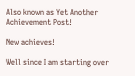Also known as Yet Another Achievement Post!

New achieves!

Well since I am starting over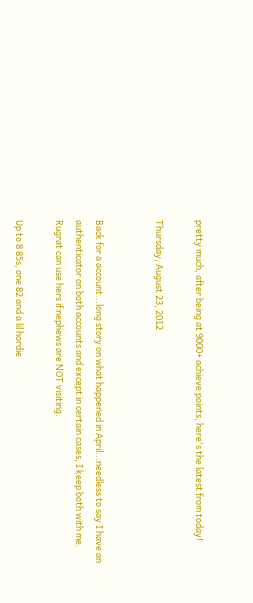pretty much, after being at 9000+ achieve points, here's the latest from today!

Thursday, August 23, 2012


Back for a account...long story on what happened in April...needless to say I have an authenticator on both accounts and except in certain cases, I keep both with me. Rugrat can use hers if nephews are NOT visiting.

Up to 8 85s, one 82 and a lil hordie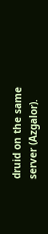druid on the same server (Azgalor).